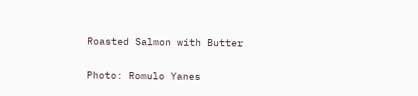Roasted Salmon with Butter

Photo: Romulo Yanes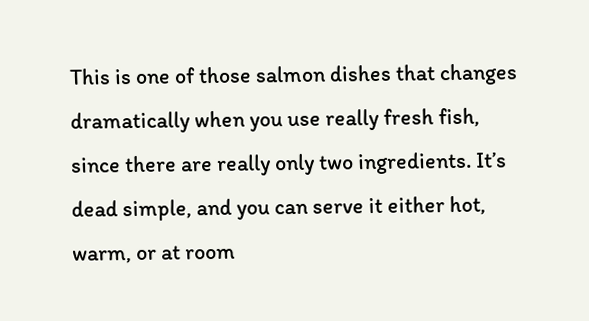This is one of those salmon dishes that changes dramatically when you use really fresh fish, since there are really only two ingredients. It’s dead simple, and you can serve it either hot, warm, or at room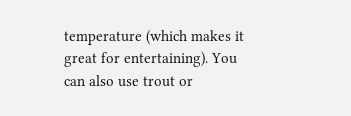temperature (which makes it great for entertaining). You can also use trout or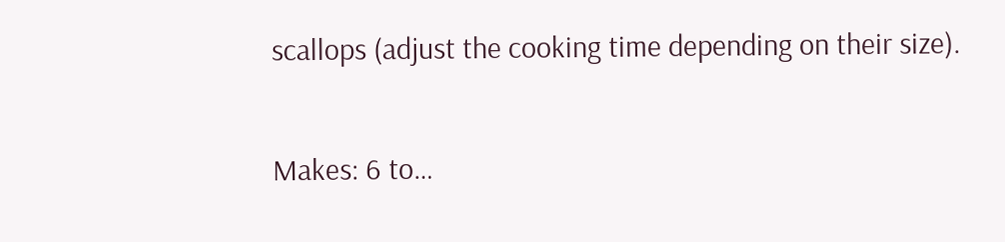scallops (adjust the cooking time depending on their size).

Makes: 6 to…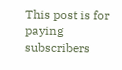This post is for paying subscribers